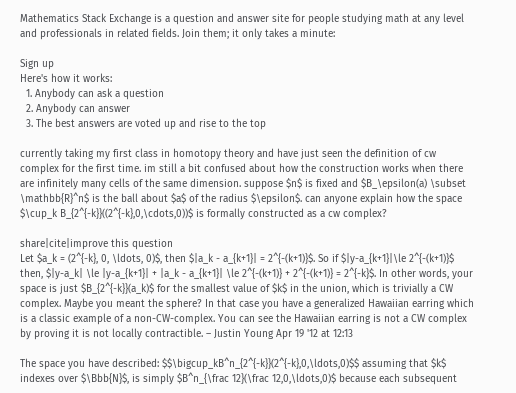Mathematics Stack Exchange is a question and answer site for people studying math at any level and professionals in related fields. Join them; it only takes a minute:

Sign up
Here's how it works:
  1. Anybody can ask a question
  2. Anybody can answer
  3. The best answers are voted up and rise to the top

currently taking my first class in homotopy theory and have just seen the definition of cw complex for the first time. im still a bit confused about how the construction works when there are infinitely many cells of the same dimension. suppose $n$ is fixed and $B_\epsilon(a) \subset \mathbb{R}^n$ is the ball about $a$ of the radius $\epsilon$. can anyone explain how the space $\cup_k B_{2^{-k}}((2^{-k},0,\cdots,0))$ is formally constructed as a cw complex?

share|cite|improve this question
Let $a_k = (2^{-k}, 0, \ldots, 0)$, then $|a_k - a_{k+1}| = 2^{-(k+1)}$. So if $|y-a_{k+1}|\le 2^{-(k+1)}$ then, $|y-a_k| \le |y-a_{k+1}| + |a_k - a_{k+1}| \le 2^{-(k+1)} + 2^{-(k+1)} = 2^{-k}$. In other words, your space is just $B_{2^{-k}}(a_k)$ for the smallest value of $k$ in the union, which is trivially a CW complex. Maybe you meant the sphere? In that case you have a generalized Hawaiian earring which is a classic example of a non-CW-complex. You can see the Hawaiian earring is not a CW complex by proving it is not locally contractible. – Justin Young Apr 19 '12 at 12:13

The space you have described: $$\bigcup_kB^n_{2^{-k}}(2^{-k},0,\ldots,0)$$ assuming that $k$ indexes over $\Bbb{N}$, is simply $B^n_{\frac 12}(\frac 12,0,\ldots,0)$ because each subsequent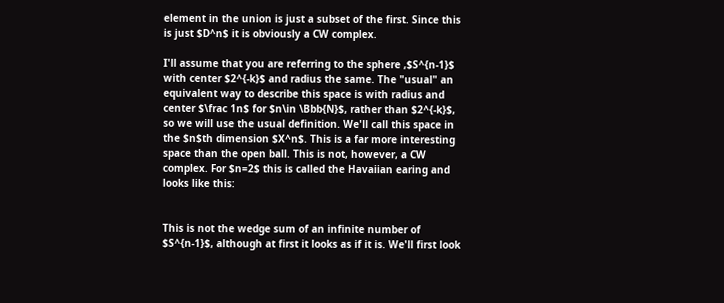element in the union is just a subset of the first. Since this is just $D^n$ it is obviously a CW complex.

I'll assume that you are referring to the sphere ,$S^{n-1}$ with center $2^{-k}$ and radius the same. The "usual" an equivalent way to describe this space is with radius and center $\frac 1n$ for $n\in \Bbb{N}$, rather than $2^{-k}$, so we will use the usual definition. We'll call this space in the $n$th dimension $X^n$. This is a far more interesting space than the open ball. This is not, however, a CW complex. For $n=2$ this is called the Havaiian earing and looks like this:


This is not the wedge sum of an infinite number of $S^{n-1}$, although at first it looks as if it is. We'll first look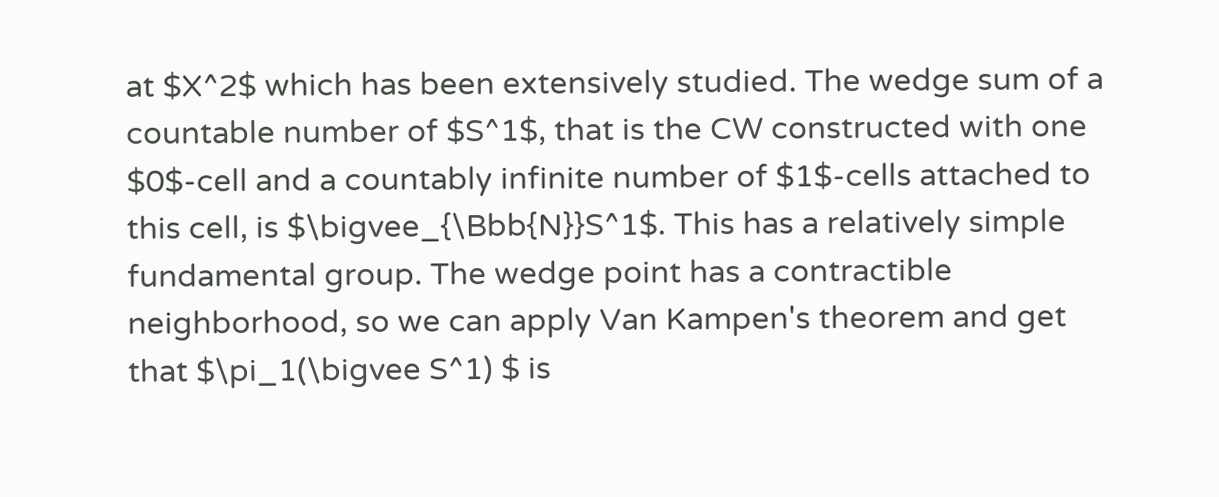at $X^2$ which has been extensively studied. The wedge sum of a countable number of $S^1$, that is the CW constructed with one $0$-cell and a countably infinite number of $1$-cells attached to this cell, is $\bigvee_{\Bbb{N}}S^1$. This has a relatively simple fundamental group. The wedge point has a contractible neighborhood, so we can apply Van Kampen's theorem and get that $\pi_1(\bigvee S^1) $ is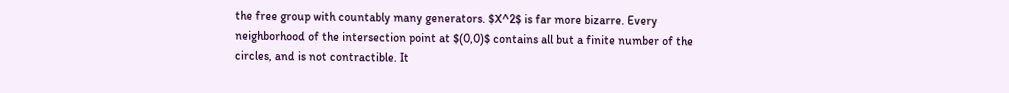the free group with countably many generators. $X^2$ is far more bizarre. Every neighborhood of the intersection point at $(0,0)$ contains all but a finite number of the circles, and is not contractible. It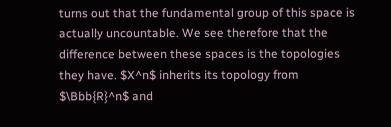turns out that the fundamental group of this space is actually uncountable. We see therefore that the difference between these spaces is the topologies they have. $X^n$ inherits its topology from $\Bbb{R}^n$ and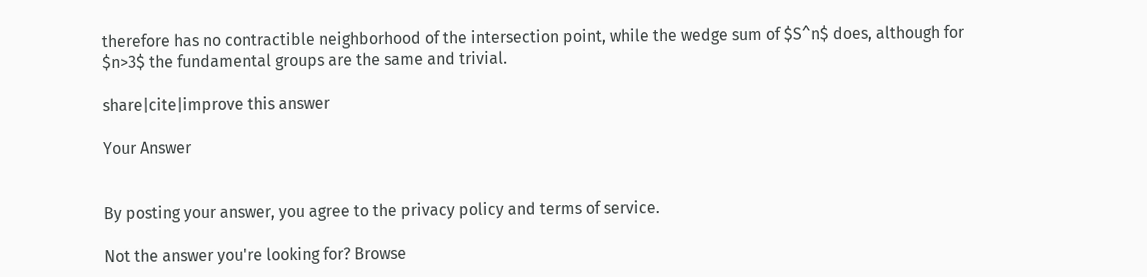therefore has no contractible neighborhood of the intersection point, while the wedge sum of $S^n$ does, although for $n>3$ the fundamental groups are the same and trivial.

share|cite|improve this answer

Your Answer


By posting your answer, you agree to the privacy policy and terms of service.

Not the answer you're looking for? Browse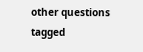other questions tagged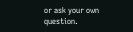or ask your own question.